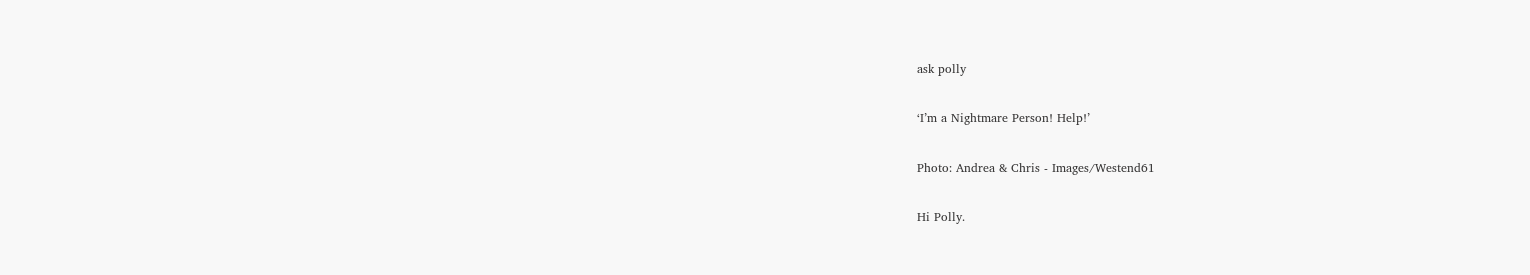ask polly

‘I’m a Nightmare Person! Help!’

Photo: Andrea & Chris - Images/Westend61

Hi Polly.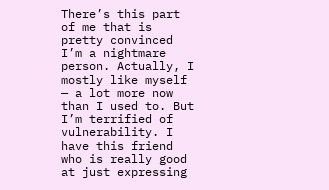There’s this part of me that is pretty convinced I’m a nightmare person. Actually, I mostly like myself — a lot more now than I used to. But I’m terrified of vulnerability. I have this friend who is really good at just expressing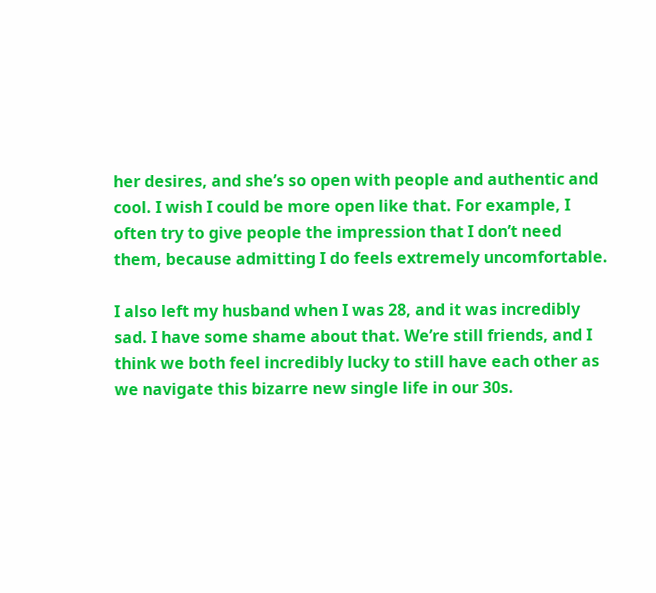her desires, and she’s so open with people and authentic and cool. I wish I could be more open like that. For example, I often try to give people the impression that I don’t need them, because admitting I do feels extremely uncomfortable.

I also left my husband when I was 28, and it was incredibly sad. I have some shame about that. We’re still friends, and I think we both feel incredibly lucky to still have each other as we navigate this bizarre new single life in our 30s.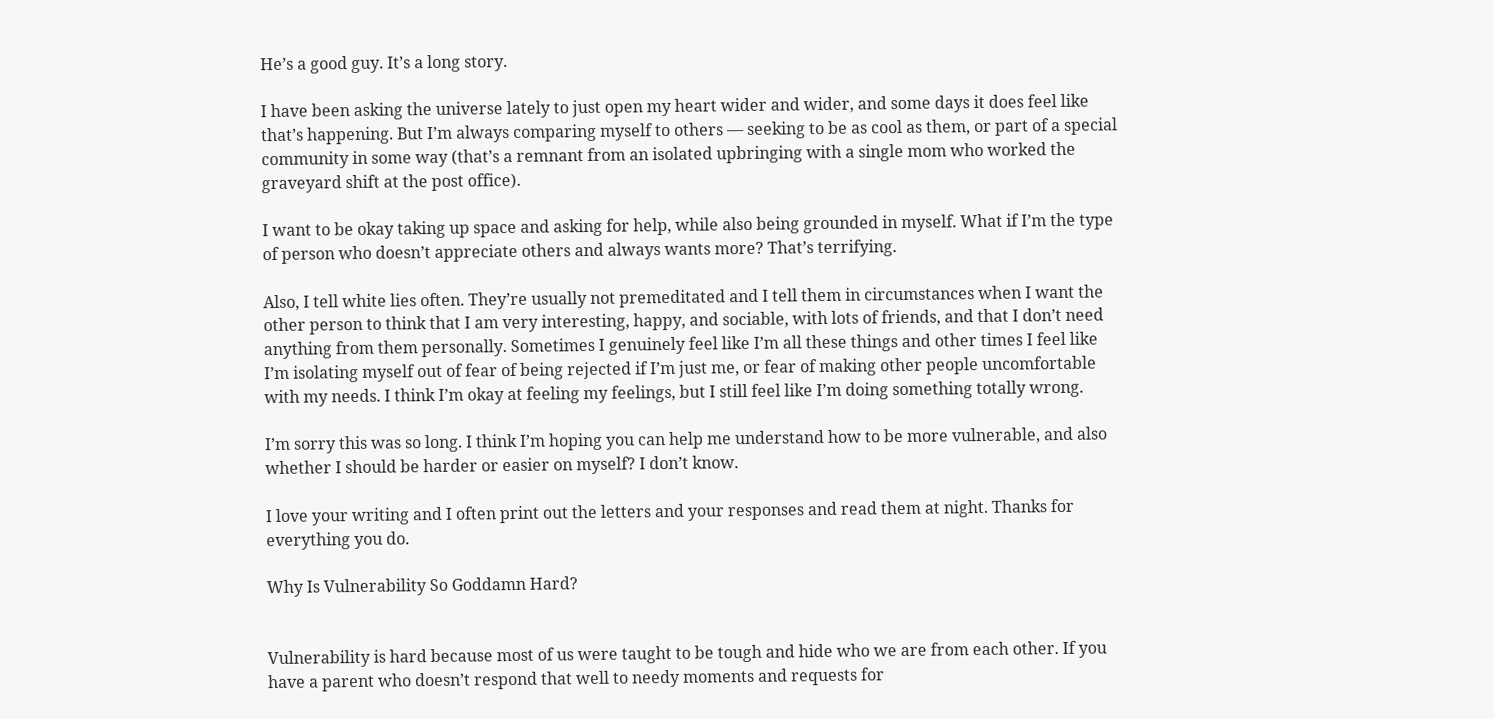He’s a good guy. It’s a long story.

I have been asking the universe lately to just open my heart wider and wider, and some days it does feel like that’s happening. But I’m always comparing myself to others — seeking to be as cool as them, or part of a special community in some way (that’s a remnant from an isolated upbringing with a single mom who worked the graveyard shift at the post office).

I want to be okay taking up space and asking for help, while also being grounded in myself. What if I’m the type of person who doesn’t appreciate others and always wants more? That’s terrifying.

Also, I tell white lies often. They’re usually not premeditated and I tell them in circumstances when I want the other person to think that I am very interesting, happy, and sociable, with lots of friends, and that I don’t need anything from them personally. Sometimes I genuinely feel like I’m all these things and other times I feel like I’m isolating myself out of fear of being rejected if I’m just me, or fear of making other people uncomfortable with my needs. I think I’m okay at feeling my feelings, but I still feel like I’m doing something totally wrong.

I’m sorry this was so long. I think I’m hoping you can help me understand how to be more vulnerable, and also whether I should be harder or easier on myself? I don’t know.

I love your writing and I often print out the letters and your responses and read them at night. Thanks for everything you do.

Why Is Vulnerability So Goddamn Hard?


Vulnerability is hard because most of us were taught to be tough and hide who we are from each other. If you have a parent who doesn’t respond that well to needy moments and requests for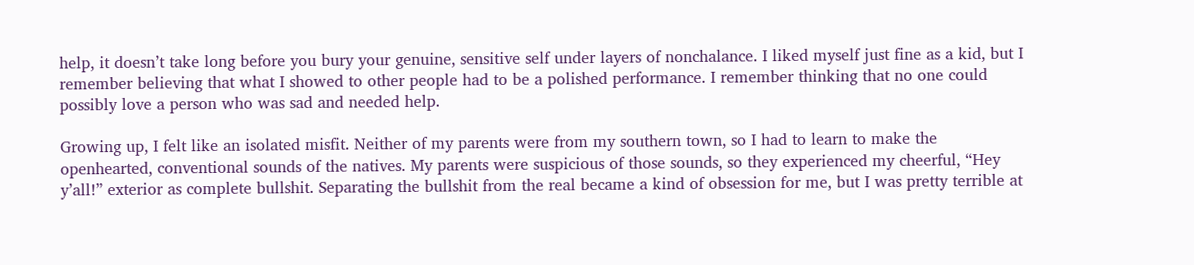help, it doesn’t take long before you bury your genuine, sensitive self under layers of nonchalance. I liked myself just fine as a kid, but I remember believing that what I showed to other people had to be a polished performance. I remember thinking that no one could possibly love a person who was sad and needed help.

Growing up, I felt like an isolated misfit. Neither of my parents were from my southern town, so I had to learn to make the openhearted, conventional sounds of the natives. My parents were suspicious of those sounds, so they experienced my cheerful, “Hey y’all!” exterior as complete bullshit. Separating the bullshit from the real became a kind of obsession for me, but I was pretty terrible at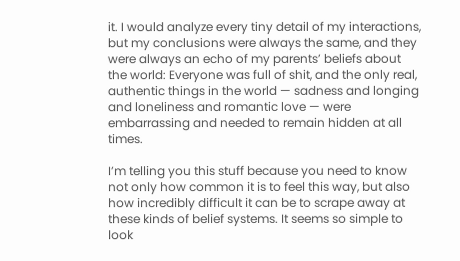it. I would analyze every tiny detail of my interactions, but my conclusions were always the same, and they were always an echo of my parents’ beliefs about the world: Everyone was full of shit, and the only real, authentic things in the world — sadness and longing and loneliness and romantic love — were embarrassing and needed to remain hidden at all times.

I’m telling you this stuff because you need to know not only how common it is to feel this way, but also how incredibly difficult it can be to scrape away at these kinds of belief systems. It seems so simple to look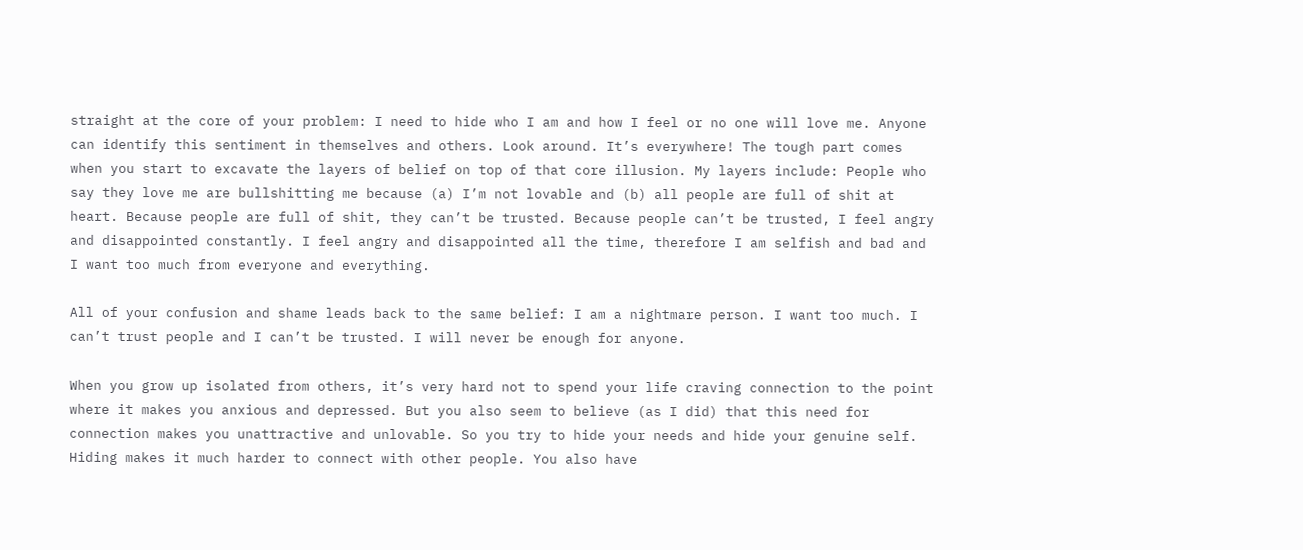straight at the core of your problem: I need to hide who I am and how I feel or no one will love me. Anyone can identify this sentiment in themselves and others. Look around. It’s everywhere! The tough part comes when you start to excavate the layers of belief on top of that core illusion. My layers include: People who say they love me are bullshitting me because (a) I’m not lovable and (b) all people are full of shit at heart. Because people are full of shit, they can’t be trusted. Because people can’t be trusted, I feel angry and disappointed constantly. I feel angry and disappointed all the time, therefore I am selfish and bad and I want too much from everyone and everything.

All of your confusion and shame leads back to the same belief: I am a nightmare person. I want too much. I can’t trust people and I can’t be trusted. I will never be enough for anyone.

When you grow up isolated from others, it’s very hard not to spend your life craving connection to the point where it makes you anxious and depressed. But you also seem to believe (as I did) that this need for connection makes you unattractive and unlovable. So you try to hide your needs and hide your genuine self. Hiding makes it much harder to connect with other people. You also have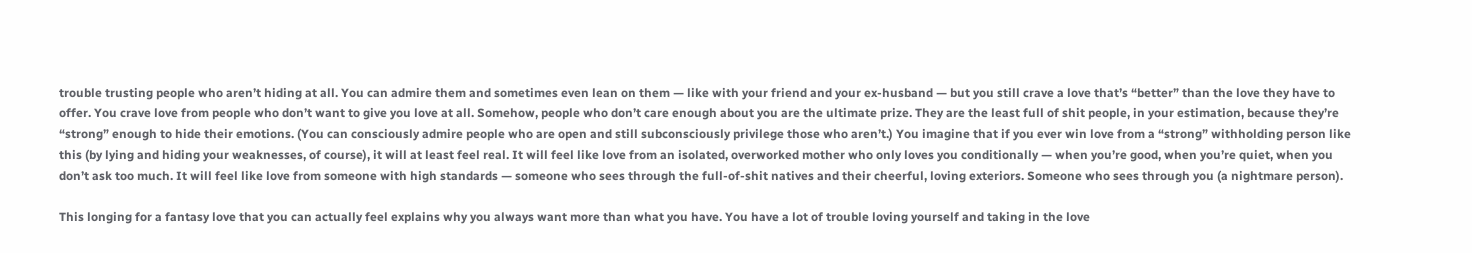trouble trusting people who aren’t hiding at all. You can admire them and sometimes even lean on them — like with your friend and your ex-husband — but you still crave a love that’s “better” than the love they have to offer. You crave love from people who don’t want to give you love at all. Somehow, people who don’t care enough about you are the ultimate prize. They are the least full of shit people, in your estimation, because they’re “strong” enough to hide their emotions. (You can consciously admire people who are open and still subconsciously privilege those who aren’t.) You imagine that if you ever win love from a “strong” withholding person like this (by lying and hiding your weaknesses, of course), it will at least feel real. It will feel like love from an isolated, overworked mother who only loves you conditionally — when you’re good, when you’re quiet, when you don’t ask too much. It will feel like love from someone with high standards — someone who sees through the full-of-shit natives and their cheerful, loving exteriors. Someone who sees through you (a nightmare person).

This longing for a fantasy love that you can actually feel explains why you always want more than what you have. You have a lot of trouble loving yourself and taking in the love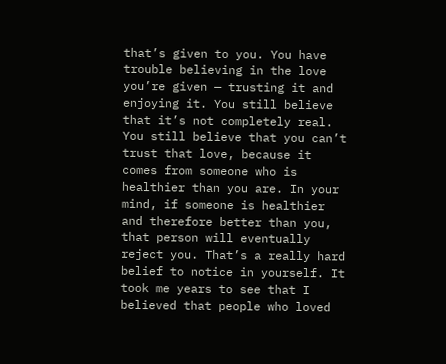that’s given to you. You have trouble believing in the love you’re given — trusting it and enjoying it. You still believe that it’s not completely real. You still believe that you can’t trust that love, because it comes from someone who is healthier than you are. In your mind, if someone is healthier and therefore better than you, that person will eventually reject you. That’s a really hard belief to notice in yourself. It took me years to see that I believed that people who loved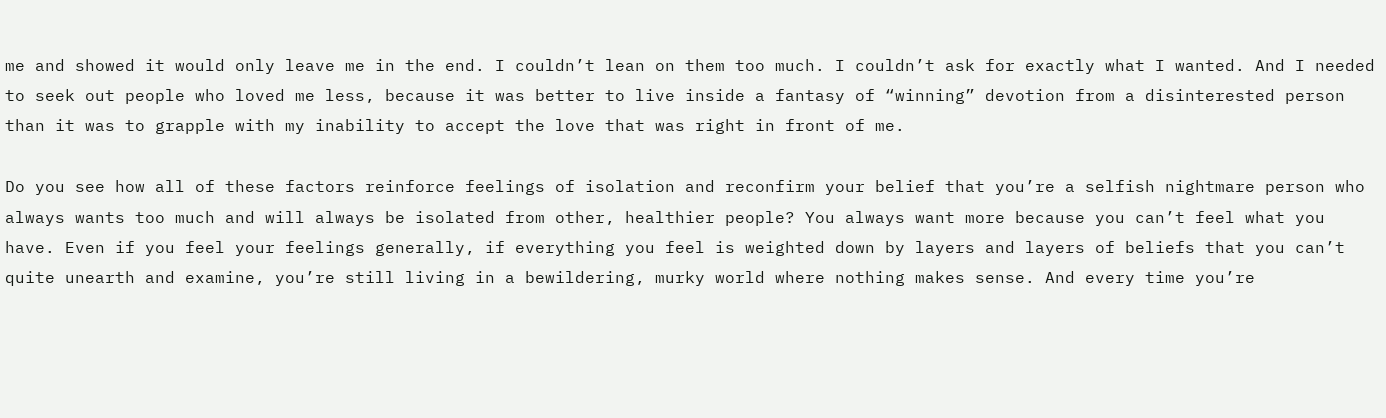me and showed it would only leave me in the end. I couldn’t lean on them too much. I couldn’t ask for exactly what I wanted. And I needed to seek out people who loved me less, because it was better to live inside a fantasy of “winning” devotion from a disinterested person than it was to grapple with my inability to accept the love that was right in front of me.

Do you see how all of these factors reinforce feelings of isolation and reconfirm your belief that you’re a selfish nightmare person who always wants too much and will always be isolated from other, healthier people? You always want more because you can’t feel what you have. Even if you feel your feelings generally, if everything you feel is weighted down by layers and layers of beliefs that you can’t quite unearth and examine, you’re still living in a bewildering, murky world where nothing makes sense. And every time you’re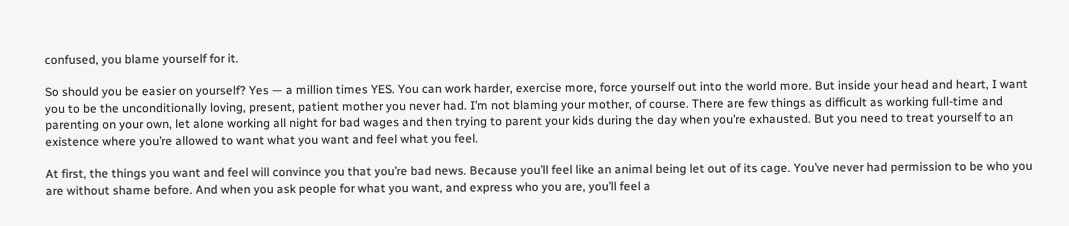confused, you blame yourself for it.

So should you be easier on yourself? Yes — a million times YES. You can work harder, exercise more, force yourself out into the world more. But inside your head and heart, I want you to be the unconditionally loving, present, patient mother you never had. I’m not blaming your mother, of course. There are few things as difficult as working full-time and parenting on your own, let alone working all night for bad wages and then trying to parent your kids during the day when you’re exhausted. But you need to treat yourself to an existence where you’re allowed to want what you want and feel what you feel.

At first, the things you want and feel will convince you that you’re bad news. Because you’ll feel like an animal being let out of its cage. You’ve never had permission to be who you are without shame before. And when you ask people for what you want, and express who you are, you’ll feel a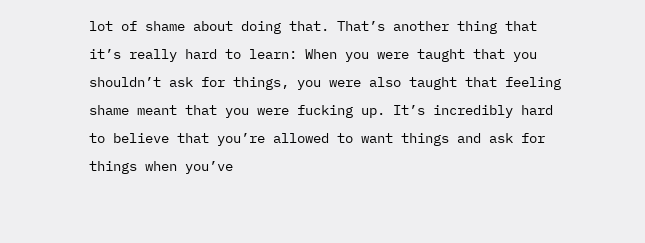lot of shame about doing that. That’s another thing that it’s really hard to learn: When you were taught that you shouldn’t ask for things, you were also taught that feeling shame meant that you were fucking up. It’s incredibly hard to believe that you’re allowed to want things and ask for things when you’ve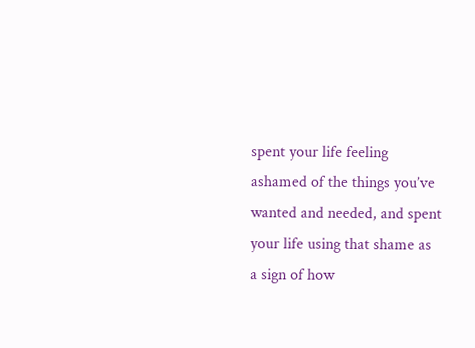spent your life feeling ashamed of the things you’ve wanted and needed, and spent your life using that shame as a sign of how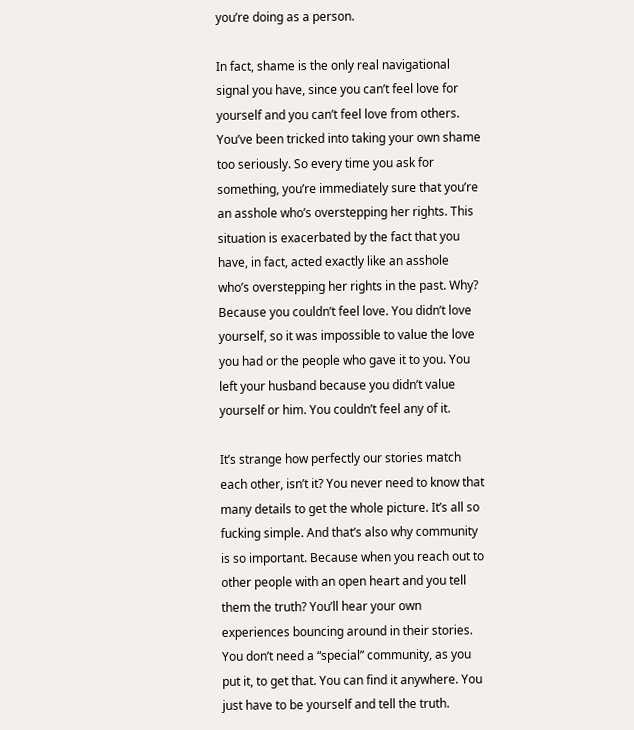you’re doing as a person.

In fact, shame is the only real navigational signal you have, since you can’t feel love for yourself and you can’t feel love from others. You’ve been tricked into taking your own shame too seriously. So every time you ask for something, you’re immediately sure that you’re an asshole who’s overstepping her rights. This situation is exacerbated by the fact that you have, in fact, acted exactly like an asshole who’s overstepping her rights in the past. Why? Because you couldn’t feel love. You didn’t love yourself, so it was impossible to value the love you had or the people who gave it to you. You left your husband because you didn’t value yourself or him. You couldn’t feel any of it.

It’s strange how perfectly our stories match each other, isn’t it? You never need to know that many details to get the whole picture. It’s all so fucking simple. And that’s also why community is so important. Because when you reach out to other people with an open heart and you tell them the truth? You’ll hear your own experiences bouncing around in their stories. You don’t need a “special” community, as you put it, to get that. You can find it anywhere. You just have to be yourself and tell the truth.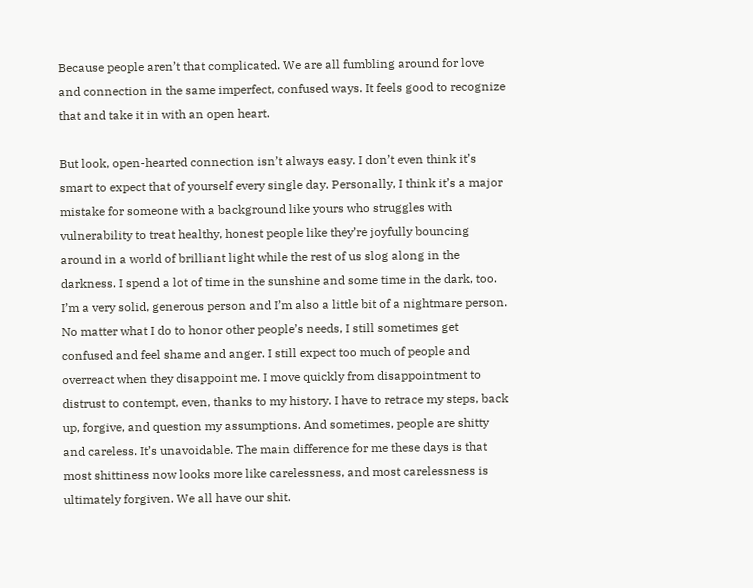Because people aren’t that complicated. We are all fumbling around for love and connection in the same imperfect, confused ways. It feels good to recognize that and take it in with an open heart.

But look, open-hearted connection isn’t always easy. I don’t even think it’s smart to expect that of yourself every single day. Personally, I think it’s a major mistake for someone with a background like yours who struggles with vulnerability to treat healthy, honest people like they’re joyfully bouncing around in a world of brilliant light while the rest of us slog along in the darkness. I spend a lot of time in the sunshine and some time in the dark, too. I’m a very solid, generous person and I’m also a little bit of a nightmare person. No matter what I do to honor other people’s needs, I still sometimes get confused and feel shame and anger. I still expect too much of people and overreact when they disappoint me. I move quickly from disappointment to distrust to contempt, even, thanks to my history. I have to retrace my steps, back up, forgive, and question my assumptions. And sometimes, people are shitty and careless. It’s unavoidable. The main difference for me these days is that most shittiness now looks more like carelessness, and most carelessness is ultimately forgiven. We all have our shit.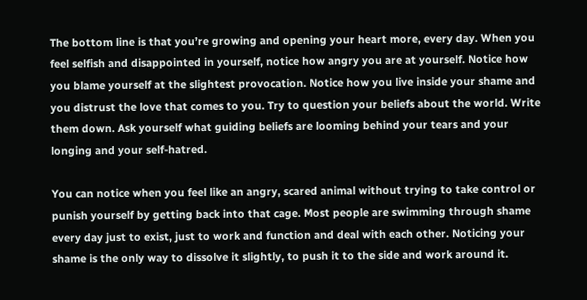The bottom line is that you’re growing and opening your heart more, every day. When you feel selfish and disappointed in yourself, notice how angry you are at yourself. Notice how you blame yourself at the slightest provocation. Notice how you live inside your shame and you distrust the love that comes to you. Try to question your beliefs about the world. Write them down. Ask yourself what guiding beliefs are looming behind your tears and your longing and your self-hatred.

You can notice when you feel like an angry, scared animal without trying to take control or punish yourself by getting back into that cage. Most people are swimming through shame every day just to exist, just to work and function and deal with each other. Noticing your shame is the only way to dissolve it slightly, to push it to the side and work around it.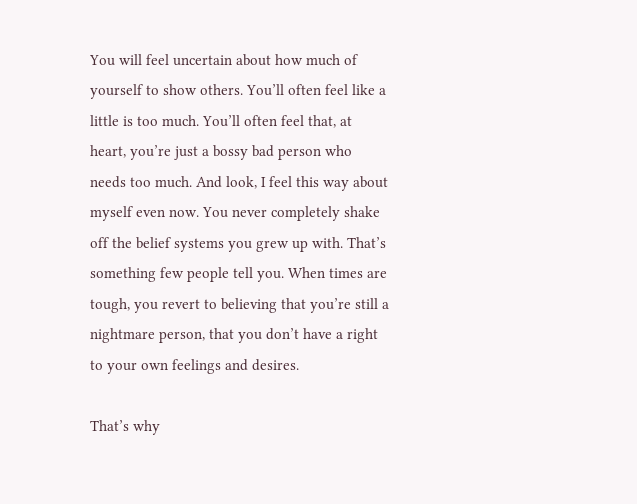You will feel uncertain about how much of yourself to show others. You’ll often feel like a little is too much. You’ll often feel that, at heart, you’re just a bossy bad person who needs too much. And look, I feel this way about myself even now. You never completely shake off the belief systems you grew up with. That’s something few people tell you. When times are tough, you revert to believing that you’re still a nightmare person, that you don’t have a right to your own feelings and desires.

That’s why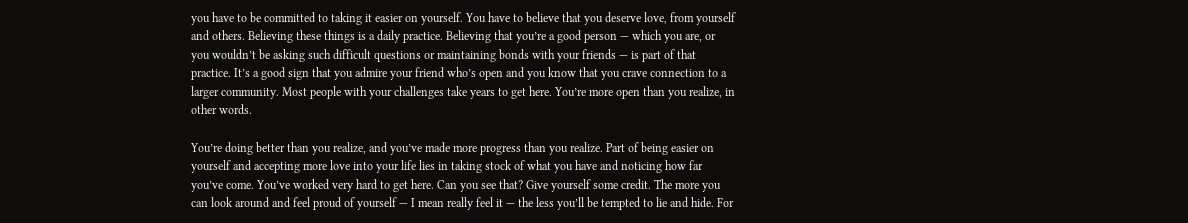you have to be committed to taking it easier on yourself. You have to believe that you deserve love, from yourself and others. Believing these things is a daily practice. Believing that you’re a good person — which you are, or you wouldn’t be asking such difficult questions or maintaining bonds with your friends — is part of that practice. It’s a good sign that you admire your friend who’s open and you know that you crave connection to a larger community. Most people with your challenges take years to get here. You’re more open than you realize, in other words.

You’re doing better than you realize, and you’ve made more progress than you realize. Part of being easier on yourself and accepting more love into your life lies in taking stock of what you have and noticing how far you’ve come. You’ve worked very hard to get here. Can you see that? Give yourself some credit. The more you can look around and feel proud of yourself — I mean really feel it — the less you’ll be tempted to lie and hide. For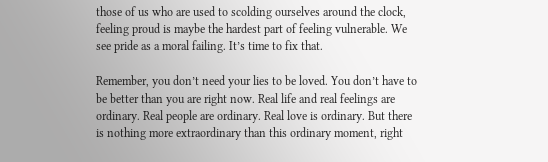those of us who are used to scolding ourselves around the clock, feeling proud is maybe the hardest part of feeling vulnerable. We see pride as a moral failing. It’s time to fix that.

Remember, you don’t need your lies to be loved. You don’t have to be better than you are right now. Real life and real feelings are ordinary. Real people are ordinary. Real love is ordinary. But there is nothing more extraordinary than this ordinary moment, right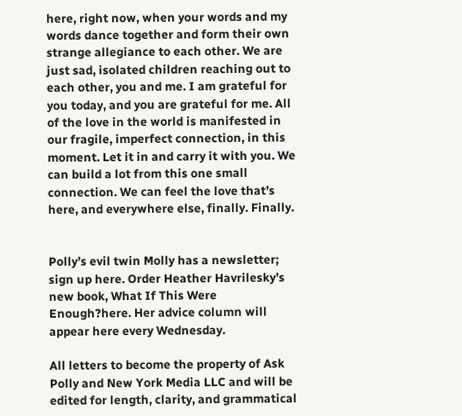here, right now, when your words and my words dance together and form their own strange allegiance to each other. We are just sad, isolated children reaching out to each other, you and me. I am grateful for you today, and you are grateful for me. All of the love in the world is manifested in our fragile, imperfect connection, in this moment. Let it in and carry it with you. We can build a lot from this one small connection. We can feel the love that’s here, and everywhere else, finally. Finally.


Polly’s evil twin Molly has a newsletter; sign up here. Order Heather Havrilesky’s new book, What If This Were Enough?here. Her advice column will appear here every Wednesday.

All letters to become the property of Ask Polly and New York Media LLC and will be edited for length, clarity, and grammatical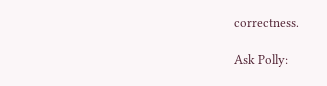correctness.

Ask Polly: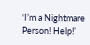‘I’m a Nightmare Person! Help!’